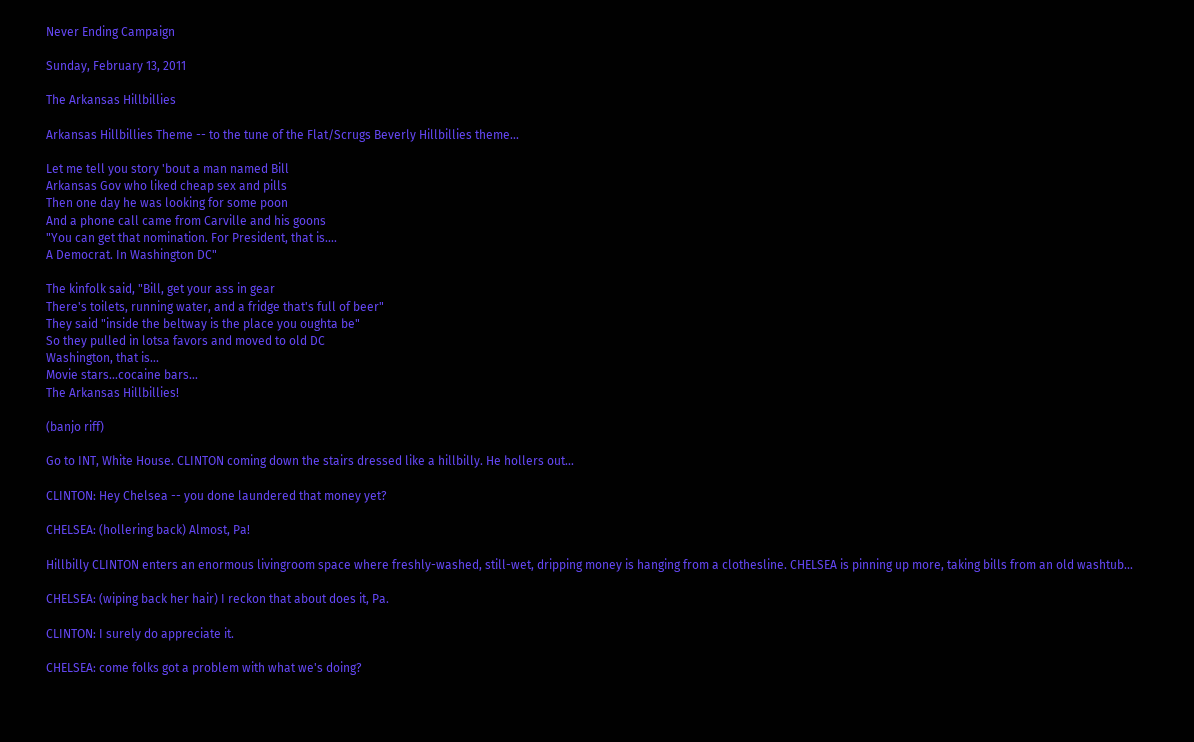Never Ending Campaign

Sunday, February 13, 2011

The Arkansas Hillbillies

Arkansas Hillbillies Theme -- to the tune of the Flat/Scrugs Beverly Hillbillies theme...

Let me tell you story 'bout a man named Bill
Arkansas Gov who liked cheap sex and pills
Then one day he was looking for some poon
And a phone call came from Carville and his goons
"You can get that nomination. For President, that is....
A Democrat. In Washington DC"

The kinfolk said, "Bill, get your ass in gear
There's toilets, running water, and a fridge that's full of beer"
They said "inside the beltway is the place you oughta be"
So they pulled in lotsa favors and moved to old DC
Washington, that is...
Movie stars...cocaine bars...
The Arkansas Hillbillies!

(banjo riff)

Go to INT, White House. CLINTON coming down the stairs dressed like a hillbilly. He hollers out...

CLINTON: Hey Chelsea -- you done laundered that money yet?

CHELSEA: (hollering back) Almost, Pa!

Hillbilly CLINTON enters an enormous livingroom space where freshly-washed, still-wet, dripping money is hanging from a clothesline. CHELSEA is pinning up more, taking bills from an old washtub...

CHELSEA: (wiping back her hair) I reckon that about does it, Pa.

CLINTON: I surely do appreciate it.

CHELSEA: come folks got a problem with what we's doing?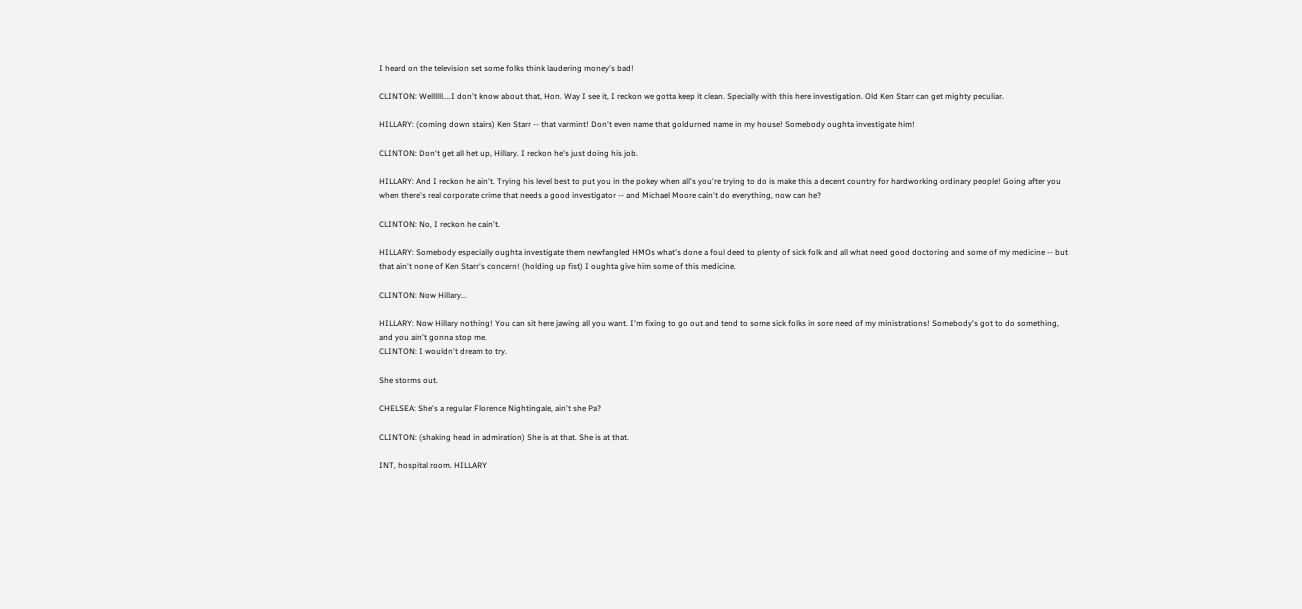I heard on the television set some folks think laudering money's bad!

CLINTON: Wellllll....I don't know about that, Hon. Way I see it, I reckon we gotta keep it clean. Specially with this here investigation. Old Ken Starr can get mighty peculiar.

HILLARY: (coming down stairs) Ken Starr -- that varmint! Don't even name that goldurned name in my house! Somebody oughta investigate him!

CLINTON: Don't get all het up, Hillary. I reckon he's just doing his job.

HILLARY: And I reckon he ain't. Trying his level best to put you in the pokey when all's you're trying to do is make this a decent country for hardworking ordinary people! Going after you when there's real corporate crime that needs a good investigator -- and Michael Moore cain't do everything, now can he?

CLINTON: No, I reckon he cain't.

HILLARY: Somebody especially oughta investigate them newfangled HMOs what's done a foul deed to plenty of sick folk and all what need good doctoring and some of my medicine -- but that ain't none of Ken Starr's concern! (holding up fist) I oughta give him some of this medicine.

CLINTON: Now Hillary...

HILLARY: Now Hillary nothing! You can sit here jawing all you want. I'm fixing to go out and tend to some sick folks in sore need of my ministrations! Somebody's got to do something, and you ain't gonna stop me.
CLINTON: I wouldn't dream to try.

She storms out.

CHELSEA: She's a regular Florence Nightingale, ain't she Pa?

CLINTON: (shaking head in admiration) She is at that. She is at that.

INT, hospital room. HILLARY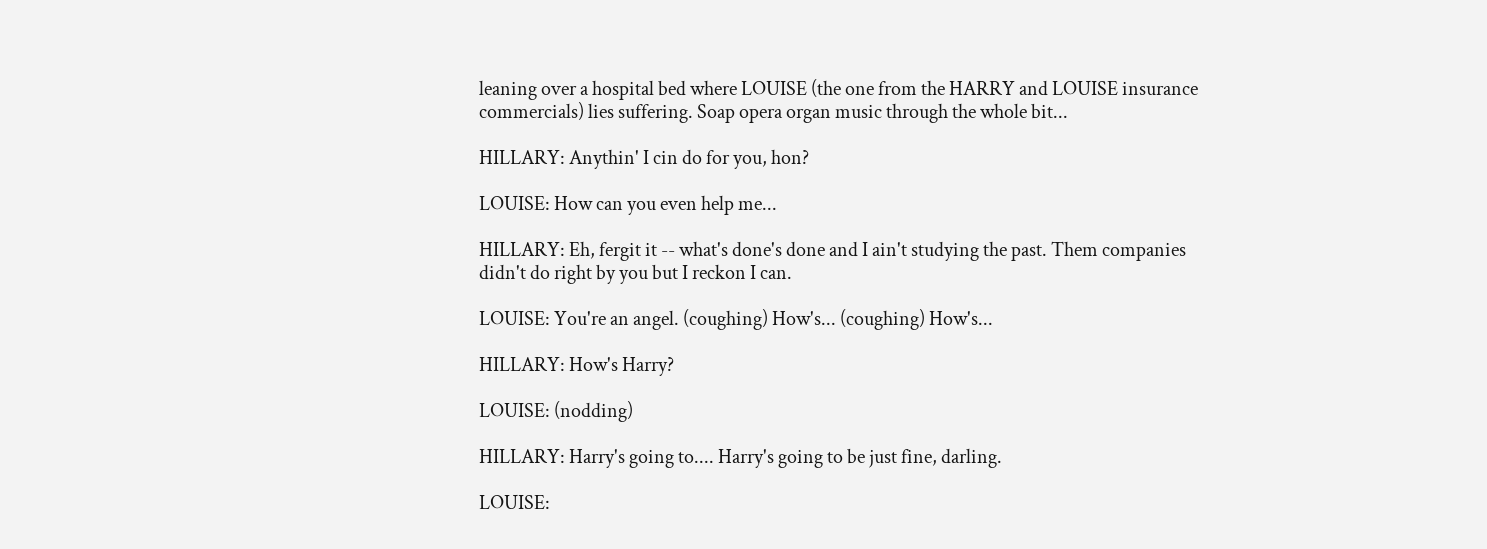leaning over a hospital bed where LOUISE (the one from the HARRY and LOUISE insurance commercials) lies suffering. Soap opera organ music through the whole bit...

HILLARY: Anythin' I cin do for you, hon?

LOUISE: How can you even help me...

HILLARY: Eh, fergit it -- what's done's done and I ain't studying the past. Them companies didn't do right by you but I reckon I can.

LOUISE: You're an angel. (coughing) How's... (coughing) How's...

HILLARY: How's Harry?

LOUISE: (nodding)

HILLARY: Harry's going to.... Harry's going to be just fine, darling.

LOUISE: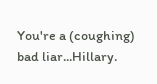You're a (coughing) bad liar...Hillary.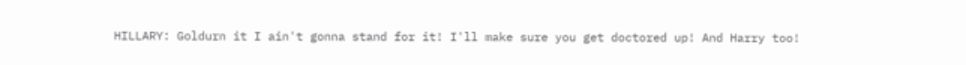HILLARY: Goldurn it I ain't gonna stand for it! I'll make sure you get doctored up! And Harry too!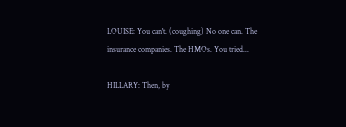LOUISE: You can't. (coughing) No one can. The insurance companies. The HMOs. You tried...

HILLARY: Then, by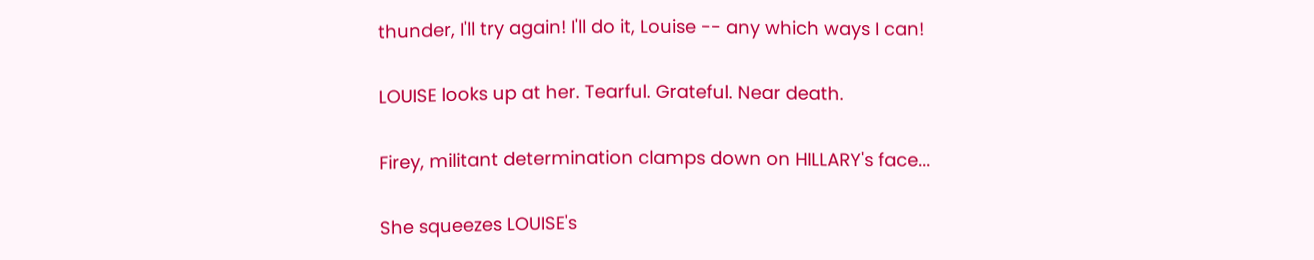thunder, I'll try again! I'll do it, Louise -- any which ways I can!

LOUISE looks up at her. Tearful. Grateful. Near death.

Firey, militant determination clamps down on HILLARY's face...

She squeezes LOUISE's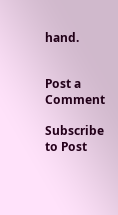hand.


Post a Comment

Subscribe to Post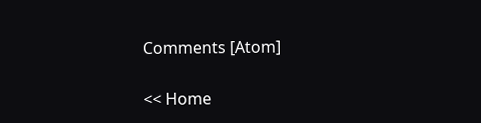Comments [Atom]

<< Home